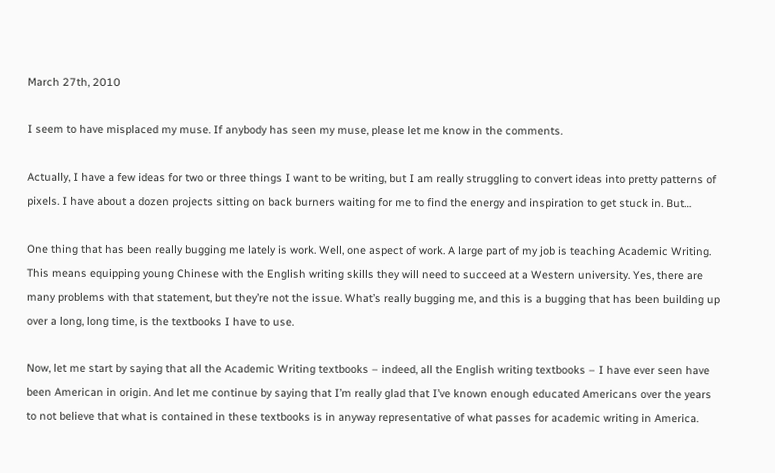March 27th, 2010

I seem to have misplaced my muse. If anybody has seen my muse, please let me know in the comments.

Actually, I have a few ideas for two or three things I want to be writing, but I am really struggling to convert ideas into pretty patterns of pixels. I have about a dozen projects sitting on back burners waiting for me to find the energy and inspiration to get stuck in. But…

One thing that has been really bugging me lately is work. Well, one aspect of work. A large part of my job is teaching Academic Writing. This means equipping young Chinese with the English writing skills they will need to succeed at a Western university. Yes, there are many problems with that statement, but they’re not the issue. What’s really bugging me, and this is a bugging that has been building up over a long, long time, is the textbooks I have to use.

Now, let me start by saying that all the Academic Writing textbooks – indeed, all the English writing textbooks – I have ever seen have been American in origin. And let me continue by saying that I’m really glad that I’ve known enough educated Americans over the years to not believe that what is contained in these textbooks is in anyway representative of what passes for academic writing in America.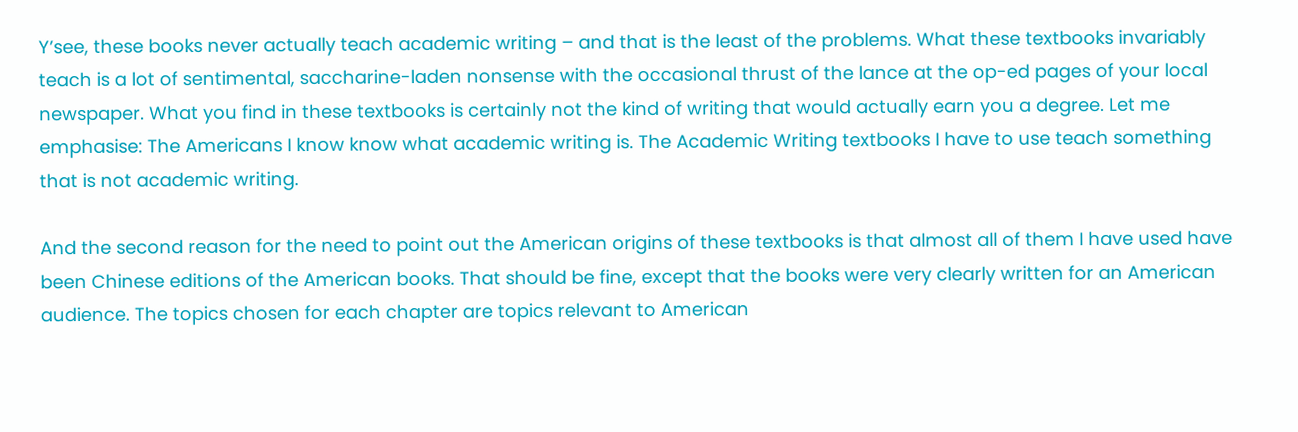Y’see, these books never actually teach academic writing – and that is the least of the problems. What these textbooks invariably teach is a lot of sentimental, saccharine-laden nonsense with the occasional thrust of the lance at the op-ed pages of your local newspaper. What you find in these textbooks is certainly not the kind of writing that would actually earn you a degree. Let me emphasise: The Americans I know know what academic writing is. The Academic Writing textbooks I have to use teach something that is not academic writing.

And the second reason for the need to point out the American origins of these textbooks is that almost all of them I have used have been Chinese editions of the American books. That should be fine, except that the books were very clearly written for an American audience. The topics chosen for each chapter are topics relevant to American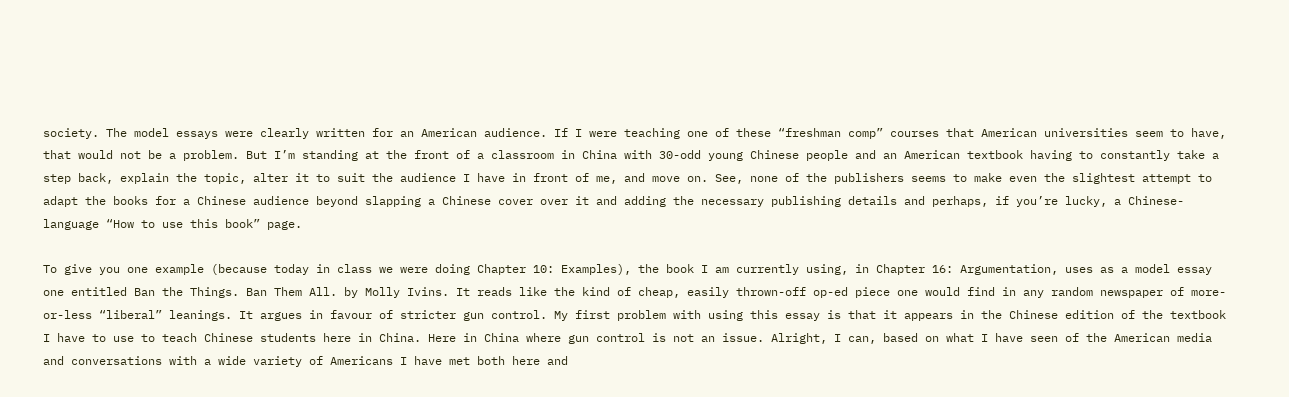society. The model essays were clearly written for an American audience. If I were teaching one of these “freshman comp” courses that American universities seem to have, that would not be a problem. But I’m standing at the front of a classroom in China with 30-odd young Chinese people and an American textbook having to constantly take a step back, explain the topic, alter it to suit the audience I have in front of me, and move on. See, none of the publishers seems to make even the slightest attempt to adapt the books for a Chinese audience beyond slapping a Chinese cover over it and adding the necessary publishing details and perhaps, if you’re lucky, a Chinese-language “How to use this book” page.

To give you one example (because today in class we were doing Chapter 10: Examples), the book I am currently using, in Chapter 16: Argumentation, uses as a model essay one entitled Ban the Things. Ban Them All. by Molly Ivins. It reads like the kind of cheap, easily thrown-off op-ed piece one would find in any random newspaper of more-or-less “liberal” leanings. It argues in favour of stricter gun control. My first problem with using this essay is that it appears in the Chinese edition of the textbook I have to use to teach Chinese students here in China. Here in China where gun control is not an issue. Alright, I can, based on what I have seen of the American media and conversations with a wide variety of Americans I have met both here and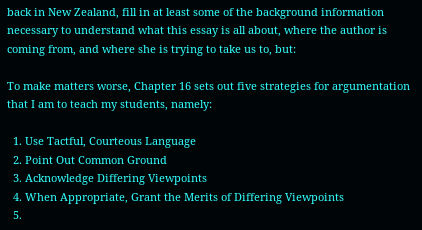back in New Zealand, fill in at least some of the background information necessary to understand what this essay is all about, where the author is coming from, and where she is trying to take us to, but:

To make matters worse, Chapter 16 sets out five strategies for argumentation that I am to teach my students, namely:

  1. Use Tactful, Courteous Language
  2. Point Out Common Ground
  3. Acknowledge Differing Viewpoints
  4. When Appropriate, Grant the Merits of Differing Viewpoints
  5.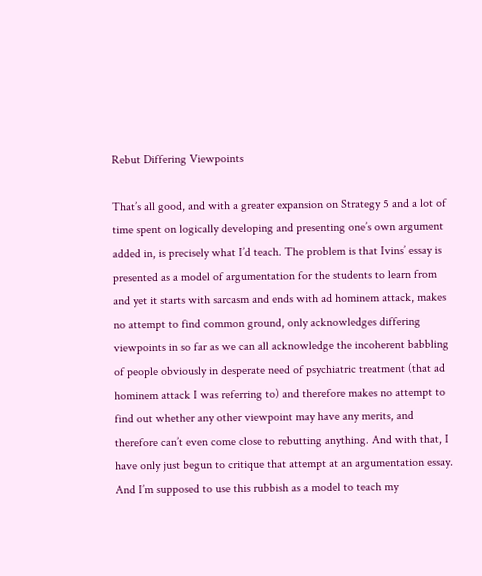Rebut Differing Viewpoints

That’s all good, and with a greater expansion on Strategy 5 and a lot of time spent on logically developing and presenting one’s own argument added in, is precisely what I’d teach. The problem is that Ivins’ essay is presented as a model of argumentation for the students to learn from and yet it starts with sarcasm and ends with ad hominem attack, makes no attempt to find common ground, only acknowledges differing viewpoints in so far as we can all acknowledge the incoherent babbling of people obviously in desperate need of psychiatric treatment (that ad hominem attack I was referring to) and therefore makes no attempt to find out whether any other viewpoint may have any merits, and therefore can’t even come close to rebutting anything. And with that, I have only just begun to critique that attempt at an argumentation essay. And I’m supposed to use this rubbish as a model to teach my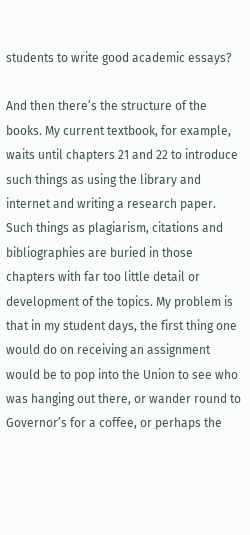students to write good academic essays?

And then there’s the structure of the books. My current textbook, for example, waits until chapters 21 and 22 to introduce such things as using the library and internet and writing a research paper. Such things as plagiarism, citations and bibliographies are buried in those chapters with far too little detail or development of the topics. My problem is that in my student days, the first thing one would do on receiving an assignment would be to pop into the Union to see who was hanging out there, or wander round to Governor’s for a coffee, or perhaps the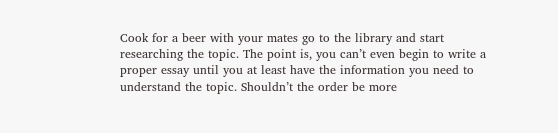Cook for a beer with your mates go to the library and start researching the topic. The point is, you can’t even begin to write a proper essay until you at least have the information you need to understand the topic. Shouldn’t the order be more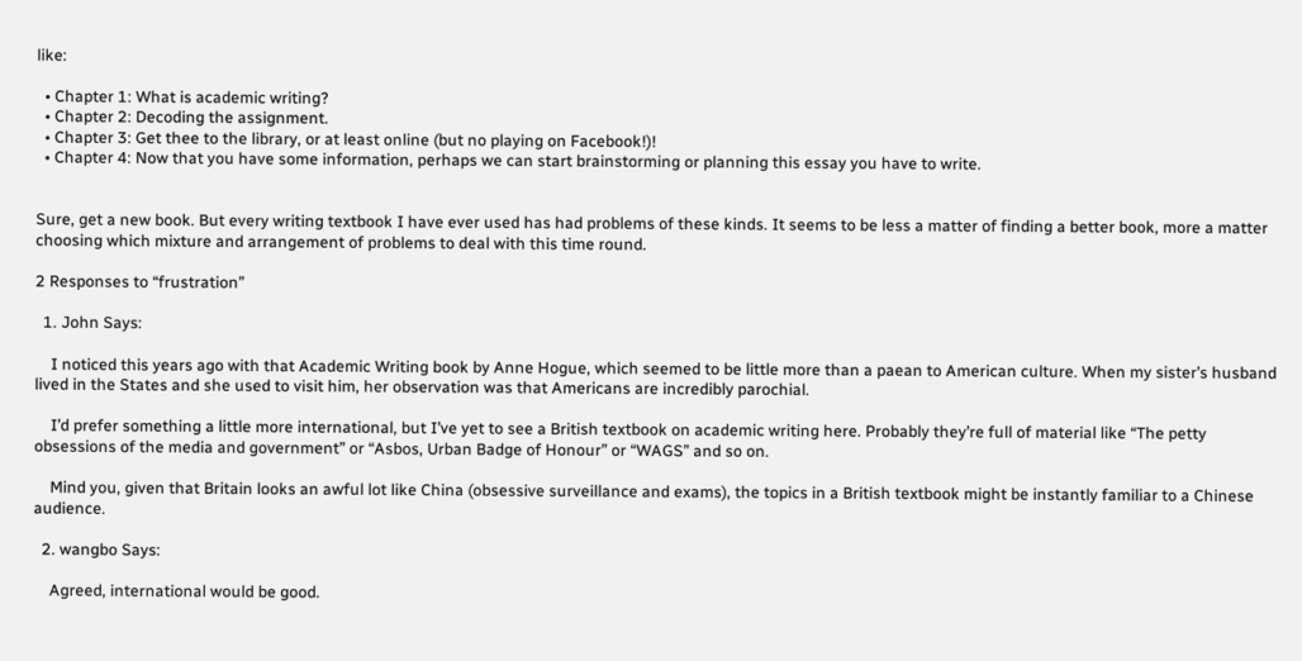like:

  • Chapter 1: What is academic writing?
  • Chapter 2: Decoding the assignment.
  • Chapter 3: Get thee to the library, or at least online (but no playing on Facebook!)!
  • Chapter 4: Now that you have some information, perhaps we can start brainstorming or planning this essay you have to write.


Sure, get a new book. But every writing textbook I have ever used has had problems of these kinds. It seems to be less a matter of finding a better book, more a matter choosing which mixture and arrangement of problems to deal with this time round.

2 Responses to “frustration”

  1. John Says:

    I noticed this years ago with that Academic Writing book by Anne Hogue, which seemed to be little more than a paean to American culture. When my sister’s husband lived in the States and she used to visit him, her observation was that Americans are incredibly parochial.

    I’d prefer something a little more international, but I’ve yet to see a British textbook on academic writing here. Probably they’re full of material like “The petty obsessions of the media and government” or “Asbos, Urban Badge of Honour” or “WAGS” and so on.

    Mind you, given that Britain looks an awful lot like China (obsessive surveillance and exams), the topics in a British textbook might be instantly familiar to a Chinese audience.

  2. wangbo Says:

    Agreed, international would be good.